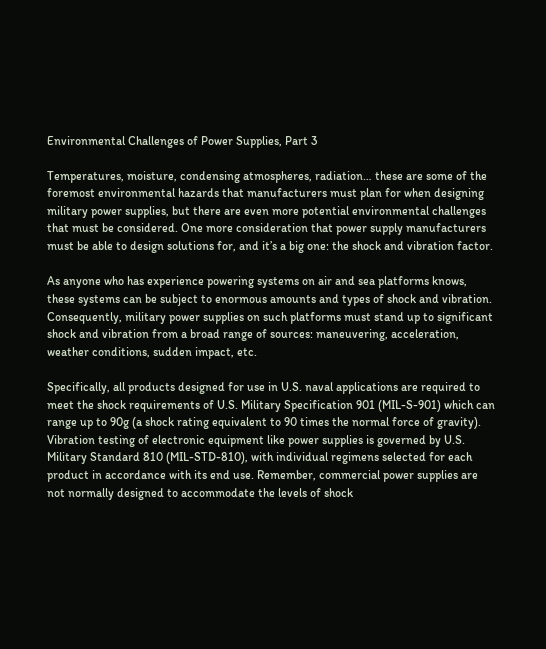Environmental Challenges of Power Supplies, Part 3

Temperatures, moisture, condensing atmospheres, radiation… these are some of the foremost environmental hazards that manufacturers must plan for when designing military power supplies, but there are even more potential environmental challenges that must be considered. One more consideration that power supply manufacturers must be able to design solutions for, and it’s a big one: the shock and vibration factor.

As anyone who has experience powering systems on air and sea platforms knows, these systems can be subject to enormous amounts and types of shock and vibration. Consequently, military power supplies on such platforms must stand up to significant shock and vibration from a broad range of sources: maneuvering, acceleration, weather conditions, sudden impact, etc.

Specifically, all products designed for use in U.S. naval applications are required to meet the shock requirements of U.S. Military Specification 901 (MIL-S-901) which can range up to 90g (a shock rating equivalent to 90 times the normal force of gravity). Vibration testing of electronic equipment like power supplies is governed by U.S. Military Standard 810 (MIL-STD-810), with individual regimens selected for each product in accordance with its end use. Remember, commercial power supplies are not normally designed to accommodate the levels of shock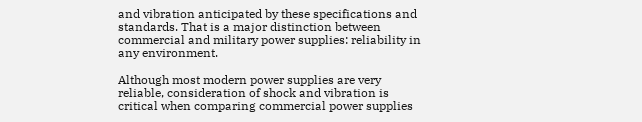and vibration anticipated by these specifications and standards. That is a major distinction between commercial and military power supplies: reliability in any environment.

Although most modern power supplies are very reliable, consideration of shock and vibration is critical when comparing commercial power supplies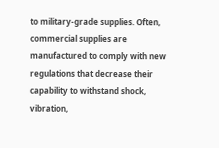to military-grade supplies. Often, commercial supplies are manufactured to comply with new regulations that decrease their capability to withstand shock, vibration,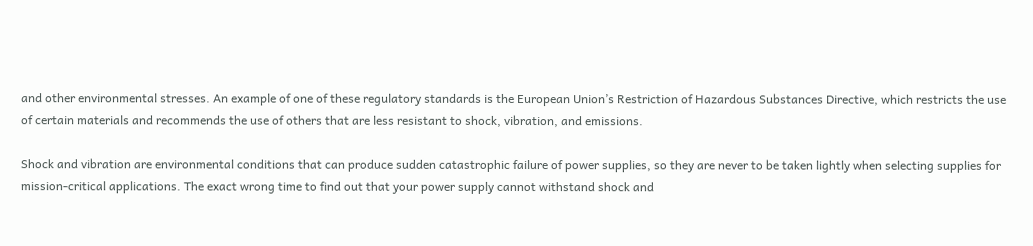and other environmental stresses. An example of one of these regulatory standards is the European Union’s Restriction of Hazardous Substances Directive, which restricts the use of certain materials and recommends the use of others that are less resistant to shock, vibration, and emissions.

Shock and vibration are environmental conditions that can produce sudden catastrophic failure of power supplies, so they are never to be taken lightly when selecting supplies for mission-critical applications. The exact wrong time to find out that your power supply cannot withstand shock and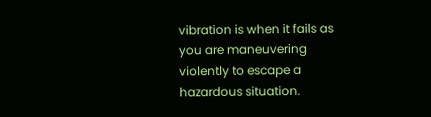vibration is when it fails as you are maneuvering violently to escape a hazardous situation.